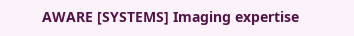AWARE [SYSTEMS] Imaging expertise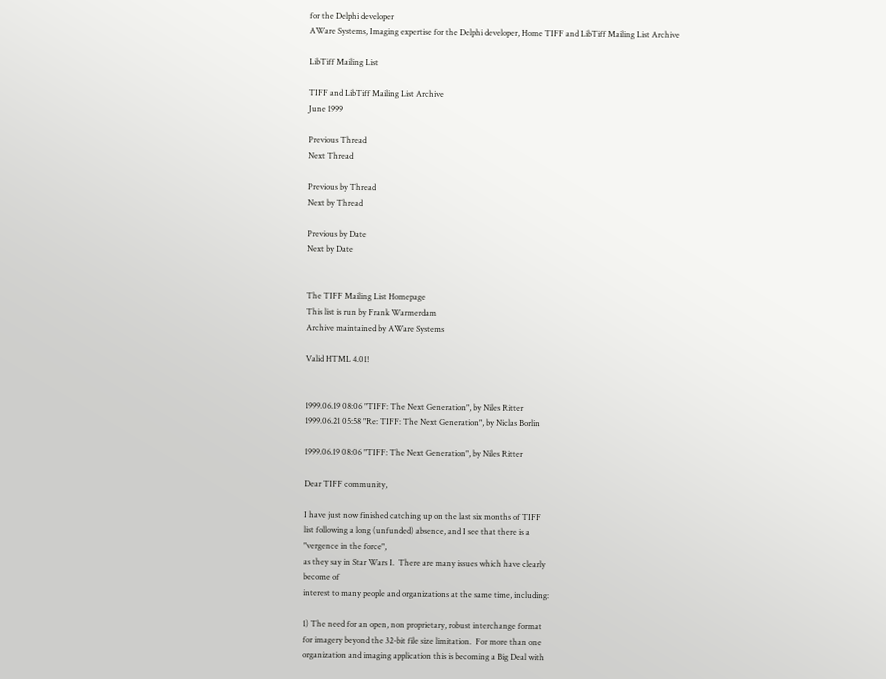for the Delphi developer
AWare Systems, Imaging expertise for the Delphi developer, Home TIFF and LibTiff Mailing List Archive

LibTiff Mailing List

TIFF and LibTiff Mailing List Archive
June 1999

Previous Thread
Next Thread

Previous by Thread
Next by Thread

Previous by Date
Next by Date


The TIFF Mailing List Homepage
This list is run by Frank Warmerdam
Archive maintained by AWare Systems

Valid HTML 4.01!


1999.06.19 08:06 "TIFF: The Next Generation", by Niles Ritter
1999.06.21 05:58 "Re: TIFF: The Next Generation", by Niclas Borlin

1999.06.19 08:06 "TIFF: The Next Generation", by Niles Ritter

Dear TIFF community,

I have just now finished catching up on the last six months of TIFF
list following a long (unfunded) absence, and I see that there is a
"vergence in the force",
as they say in Star Wars I.  There are many issues which have clearly
become of
interest to many people and organizations at the same time, including:

1) The need for an open, non proprietary, robust interchange format
for imagery beyond the 32-bit file size limitation.  For more than one
organization and imaging application this is becoming a Big Deal with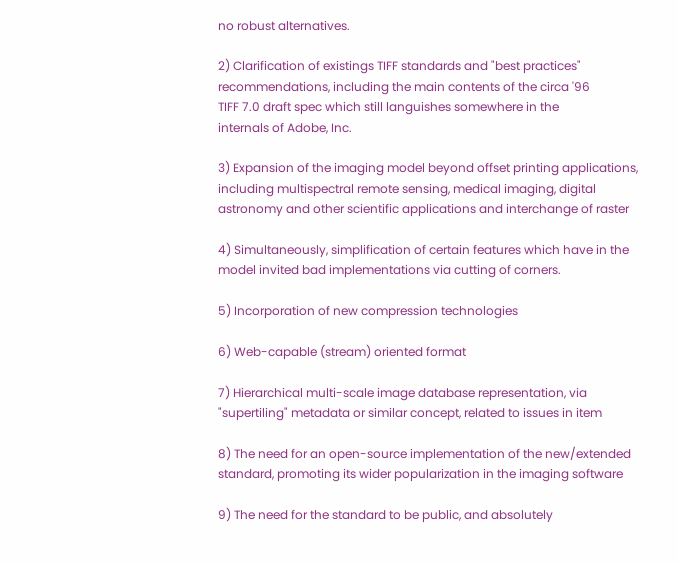no robust alternatives.

2) Clarification of existings TIFF standards and "best practices"
recommendations, including the main contents of the circa '96
TIFF 7.0 draft spec which still languishes somewhere in the
internals of Adobe, Inc.

3) Expansion of the imaging model beyond offset printing applications,
including multispectral remote sensing, medical imaging, digital
astronomy and other scientific applications and interchange of raster

4) Simultaneously, simplification of certain features which have in the
model invited bad implementations via cutting of corners.

5) Incorporation of new compression technologies

6) Web-capable (stream) oriented format

7) Hierarchical multi-scale image database representation, via
"supertiling" metadata or similar concept, related to issues in item

8) The need for an open-source implementation of the new/extended
standard, promoting its wider popularization in the imaging software

9) The need for the standard to be public, and absolutely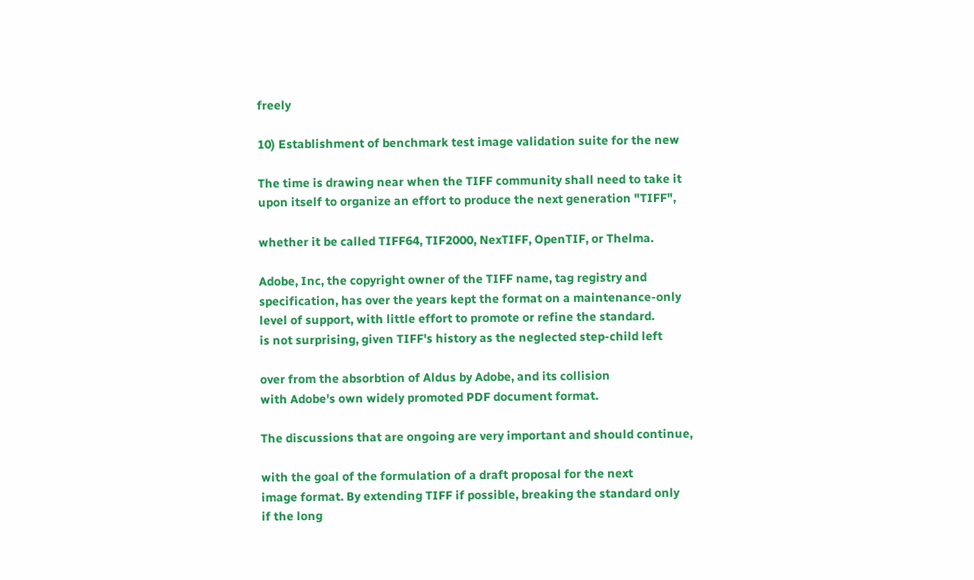freely

10) Establishment of benchmark test image validation suite for the new

The time is drawing near when the TIFF community shall need to take it
upon itself to organize an effort to produce the next generation "TIFF",

whether it be called TIFF64, TIF2000, NexTIFF, OpenTIF, or Thelma.

Adobe, Inc, the copyright owner of the TIFF name, tag registry and
specification, has over the years kept the format on a maintenance-only
level of support, with little effort to promote or refine the standard.
is not surprising, given TIFF's history as the neglected step-child left

over from the absorbtion of Aldus by Adobe, and its collision
with Adobe's own widely promoted PDF document format.

The discussions that are ongoing are very important and should continue,

with the goal of the formulation of a draft proposal for the next
image format. By extending TIFF if possible, breaking the standard only
if the long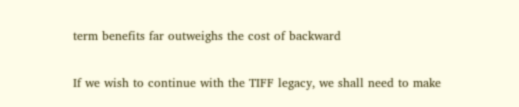term benefits far outweighs the cost of backward

If we wish to continue with the TIFF legacy, we shall need to make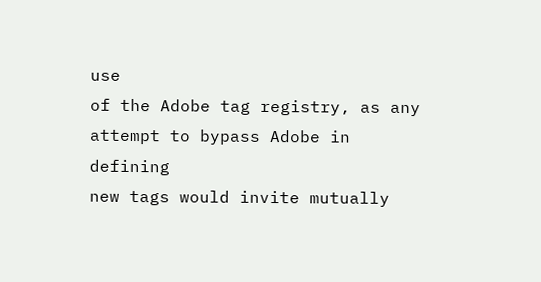use
of the Adobe tag registry, as any attempt to bypass Adobe in defining
new tags would invite mutually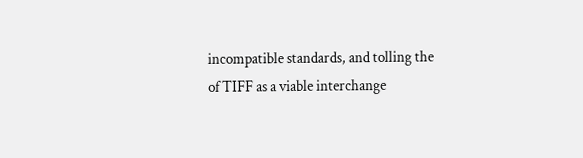incompatible standards, and tolling the
of TIFF as a viable interchange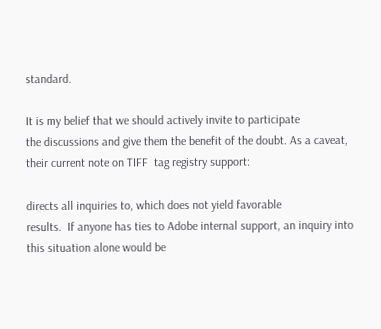standard.

It is my belief that we should actively invite to participate
the discussions and give them the benefit of the doubt. As a caveat,
their current note on TIFF  tag registry support:

directs all inquiries to, which does not yield favorable
results.  If anyone has ties to Adobe internal support, an inquiry into
this situation alone would be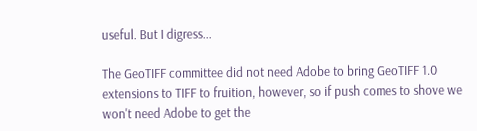useful. But I digress...

The GeoTIFF committee did not need Adobe to bring GeoTIFF 1.0
extensions to TIFF to fruition, however, so if push comes to shove we
won't need Adobe to get the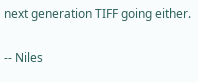next generation TIFF going either.

-- Niles